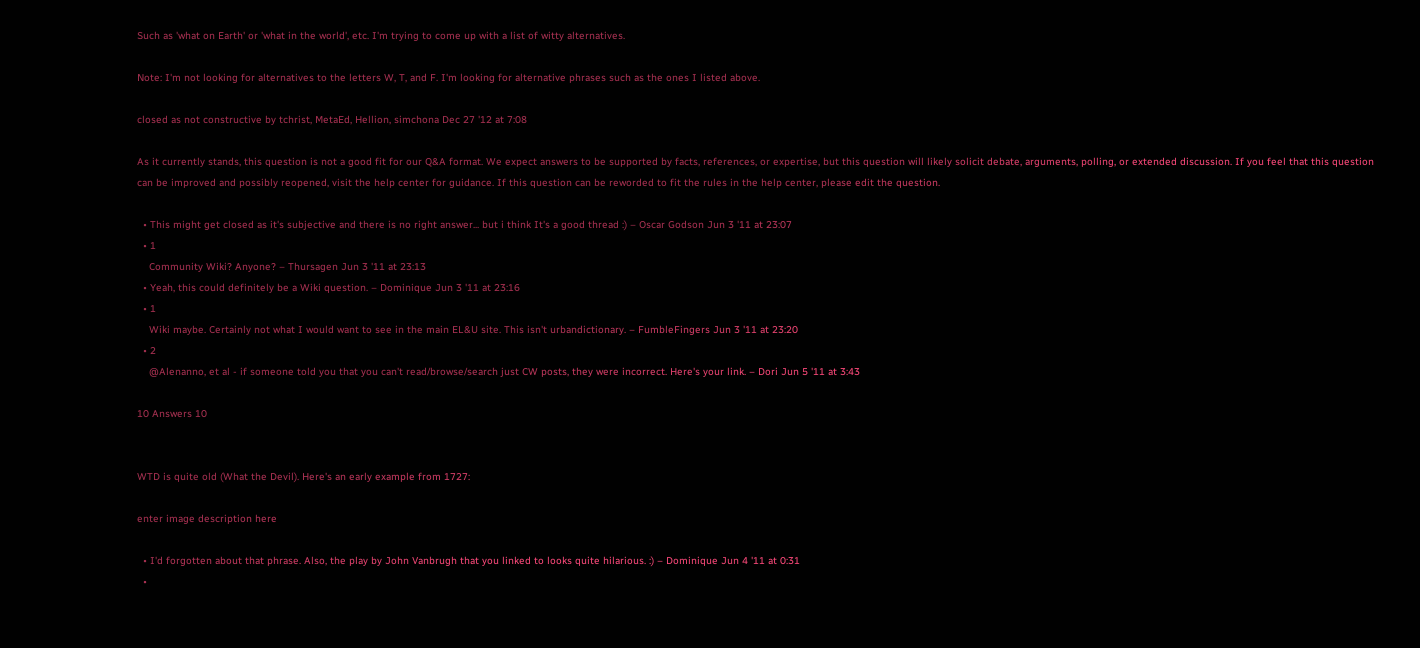Such as 'what on Earth' or 'what in the world', etc. I'm trying to come up with a list of witty alternatives.

Note: I'm not looking for alternatives to the letters W, T, and F. I'm looking for alternative phrases such as the ones I listed above.

closed as not constructive by tchrist, MetaEd, Hellion, simchona Dec 27 '12 at 7:08

As it currently stands, this question is not a good fit for our Q&A format. We expect answers to be supported by facts, references, or expertise, but this question will likely solicit debate, arguments, polling, or extended discussion. If you feel that this question can be improved and possibly reopened, visit the help center for guidance. If this question can be reworded to fit the rules in the help center, please edit the question.

  • This might get closed as it's subjective and there is no right answer... but i think It's a good thread :) – Oscar Godson Jun 3 '11 at 23:07
  • 1
    Community Wiki? Anyone? – Thursagen Jun 3 '11 at 23:13
  • Yeah, this could definitely be a Wiki question. – Dominique Jun 3 '11 at 23:16
  • 1
    Wiki maybe. Certainly not what I would want to see in the main EL&U site. This isn't urbandictionary. – FumbleFingers Jun 3 '11 at 23:20
  • 2
    @Alenanno, et al - if someone told you that you can't read/browse/search just CW posts, they were incorrect. Here's your link. – Dori Jun 5 '11 at 3:43

10 Answers 10


WTD is quite old (What the Devil). Here's an early example from 1727:

enter image description here

  • I'd forgotten about that phrase. Also, the play by John Vanbrugh that you linked to looks quite hilarious. :) – Dominique Jun 4 '11 at 0:31
  •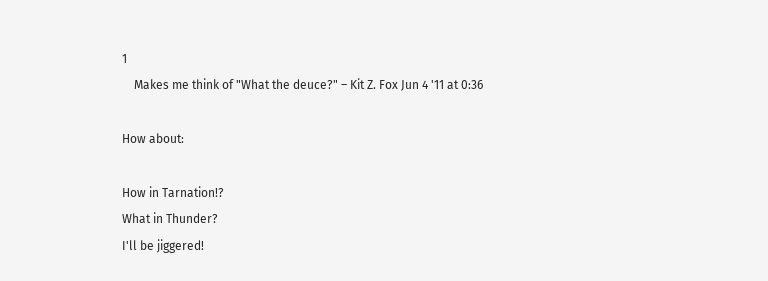1
    Makes me think of "What the deuce?" – Kit Z. Fox Jun 4 '11 at 0:36

How about:

How in Tarnation!?
What in Thunder?
I'll be jiggered!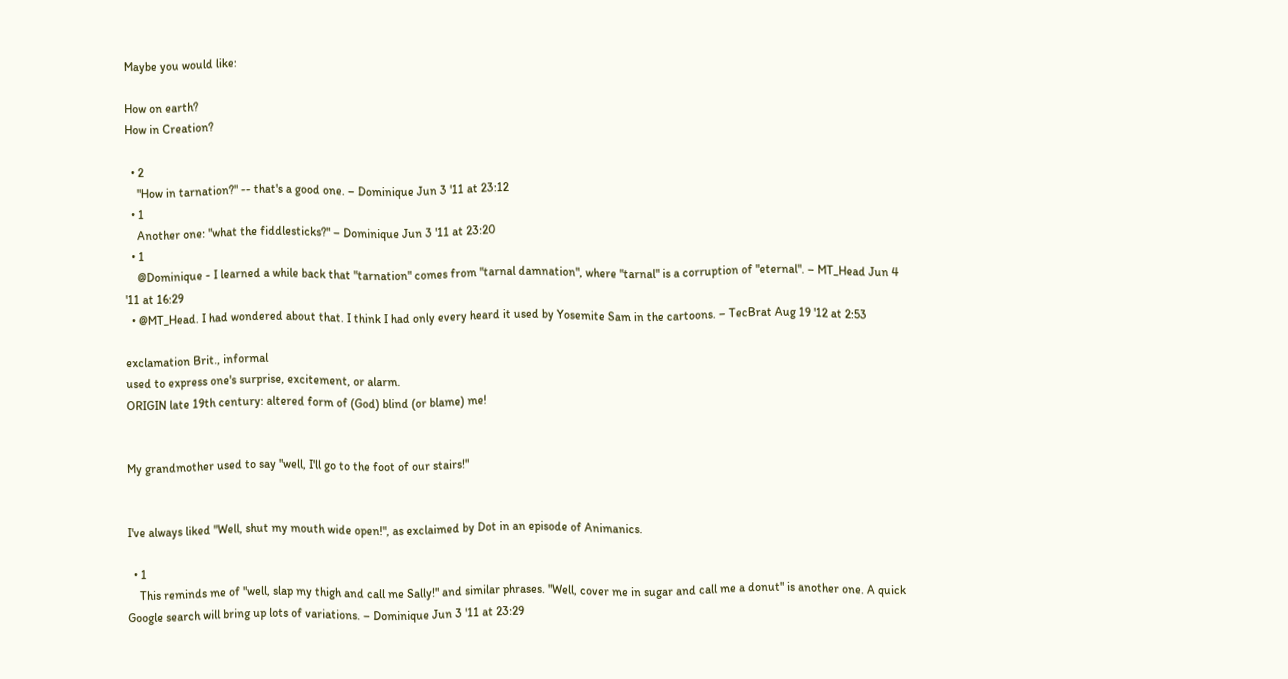Maybe you would like:

How on earth?
How in Creation?

  • 2
    "How in tarnation?" -- that's a good one. – Dominique Jun 3 '11 at 23:12
  • 1
    Another one: "what the fiddlesticks?" – Dominique Jun 3 '11 at 23:20
  • 1
    @Dominique - I learned a while back that "tarnation" comes from "tarnal damnation", where "tarnal" is a corruption of "eternal". – MT_Head Jun 4 '11 at 16:29
  • @MT_Head. I had wondered about that. I think I had only every heard it used by Yosemite Sam in the cartoons. – TecBrat Aug 19 '12 at 2:53

exclamation Brit., informal
used to express one's surprise, excitement, or alarm.
ORIGIN late 19th century: altered form of (God) blind (or blame) me!


My grandmother used to say "well, I'll go to the foot of our stairs!"


I've always liked "Well, shut my mouth wide open!", as exclaimed by Dot in an episode of Animanics.

  • 1
    This reminds me of "well, slap my thigh and call me Sally!" and similar phrases. "Well, cover me in sugar and call me a donut" is another one. A quick Google search will bring up lots of variations. – Dominique Jun 3 '11 at 23:29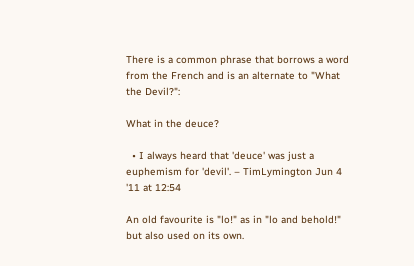There is a common phrase that borrows a word from the French and is an alternate to "What the Devil?":

What in the deuce?

  • I always heard that 'deuce' was just a euphemism for 'devil'. – TimLymington Jun 4 '11 at 12:54

An old favourite is "lo!" as in "lo and behold!" but also used on its own.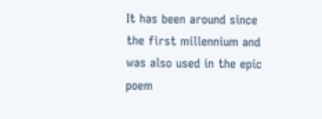It has been around since the first millennium and was also used in the epic poem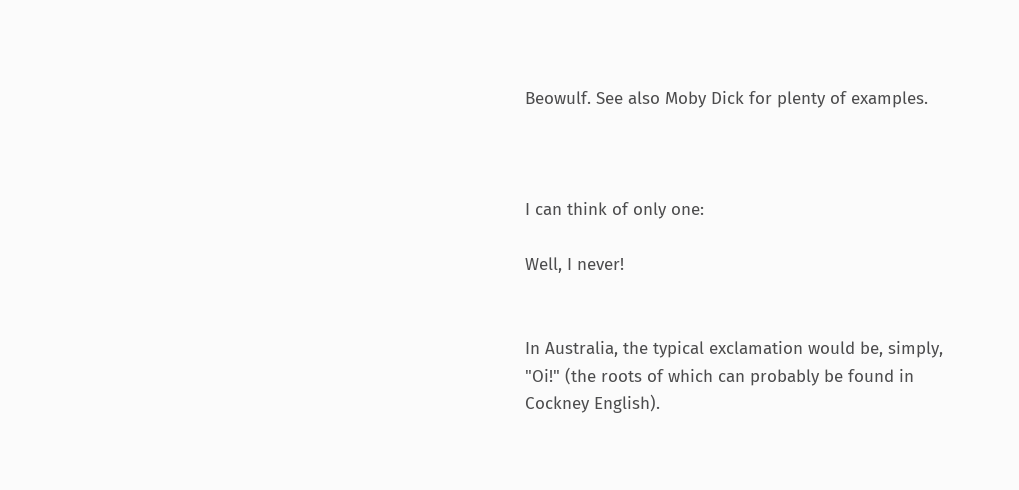Beowulf. See also Moby Dick for plenty of examples.



I can think of only one:

Well, I never!


In Australia, the typical exclamation would be, simply, "Oi!" (the roots of which can probably be found in Cockney English).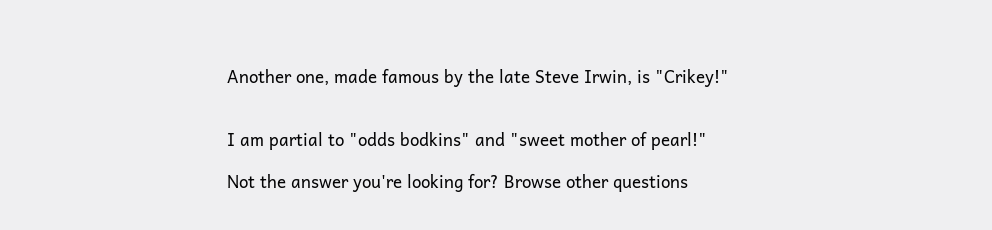Another one, made famous by the late Steve Irwin, is "Crikey!"


I am partial to "odds bodkins" and "sweet mother of pearl!"

Not the answer you're looking for? Browse other questions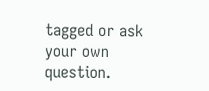tagged or ask your own question.